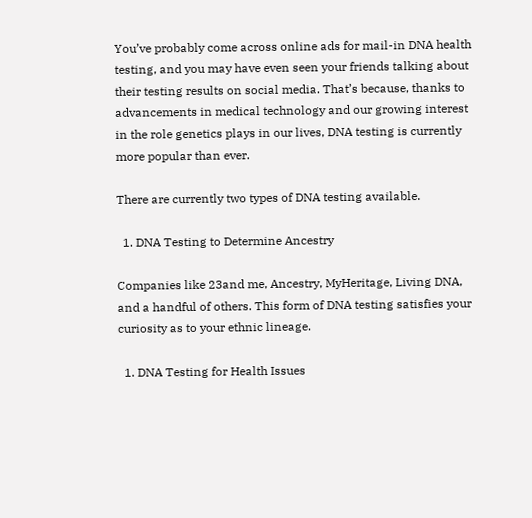You’ve probably come across online ads for mail-in DNA health testing, and you may have even seen your friends talking about their testing results on social media. That’s because, thanks to advancements in medical technology and our growing interest in the role genetics plays in our lives, DNA testing is currently more popular than ever.

There are currently two types of DNA testing available.

  1. DNA Testing to Determine Ancestry

Companies like 23and me, Ancestry, MyHeritage, Living DNA, and a handful of others. This form of DNA testing satisfies your curiosity as to your ethnic lineage.

  1. DNA Testing for Health Issues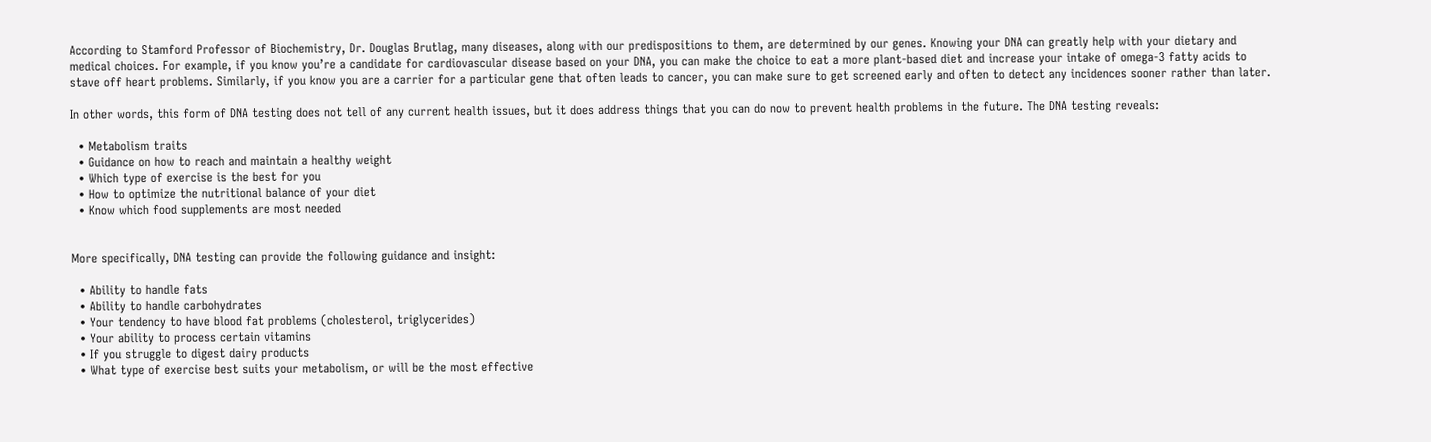According to Stamford Professor of Biochemistry, Dr. Douglas Brutlag, many diseases, along with our predispositions to them, are determined by our genes. Knowing your DNA can greatly help with your dietary and medical choices. For example, if you know you’re a candidate for cardiovascular disease based on your DNA, you can make the choice to eat a more plant-based diet and increase your intake of omega-3 fatty acids to stave off heart problems. Similarly, if you know you are a carrier for a particular gene that often leads to cancer, you can make sure to get screened early and often to detect any incidences sooner rather than later.

In other words, this form of DNA testing does not tell of any current health issues, but it does address things that you can do now to prevent health problems in the future. The DNA testing reveals:

  • Metabolism traits
  • Guidance on how to reach and maintain a healthy weight
  • Which type of exercise is the best for you
  • How to optimize the nutritional balance of your diet
  • Know which food supplements are most needed


More specifically, DNA testing can provide the following guidance and insight:

  • Ability to handle fats
  • Ability to handle carbohydrates
  • Your tendency to have blood fat problems (cholesterol, triglycerides)
  • Your ability to process certain vitamins
  • If you struggle to digest dairy products
  • What type of exercise best suits your metabolism, or will be the most effective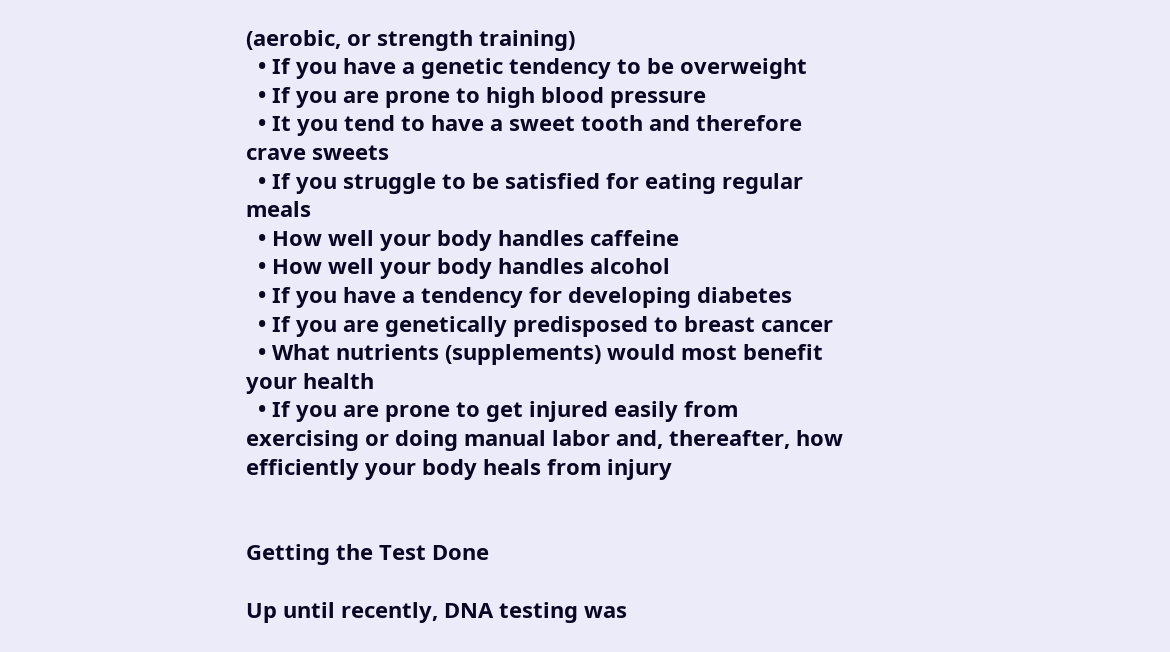(aerobic, or strength training)
  • If you have a genetic tendency to be overweight
  • If you are prone to high blood pressure
  • It you tend to have a sweet tooth and therefore crave sweets
  • If you struggle to be satisfied for eating regular meals
  • How well your body handles caffeine
  • How well your body handles alcohol
  • If you have a tendency for developing diabetes
  • If you are genetically predisposed to breast cancer
  • What nutrients (supplements) would most benefit your health
  • If you are prone to get injured easily from exercising or doing manual labor and, thereafter, how efficiently your body heals from injury


Getting the Test Done

Up until recently, DNA testing was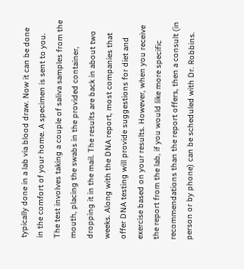typically done in a lab via blood draw. Now it can be done in the comfort of your home. A specimen is sent to you. The test involves taking a couple of saliva samples from the mouth, placing the swabs in the provided container, dropping it in the mail. The results are back in about two weeks. Along with the DNA report, most companies that offer DNA testing will provide suggestions for diet and exercise based on your results. However, when you receive the report from the lab, if you would like more specific recommendations than the report offers, then a consult (in person or by phone) can be scheduled with Dr. Robbins.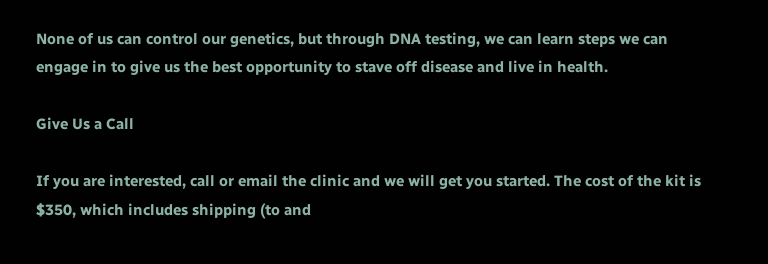None of us can control our genetics, but through DNA testing, we can learn steps we can engage in to give us the best opportunity to stave off disease and live in health.

Give Us a Call

If you are interested, call or email the clinic and we will get you started. The cost of the kit is $350, which includes shipping (to and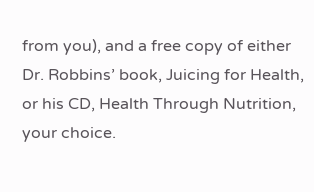from you), and a free copy of either Dr. Robbins’ book, Juicing for Health, or his CD, Health Through Nutrition, your choice.